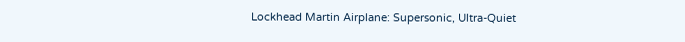Lockhead Martin Airplane: Supersonic, Ultra-Quiet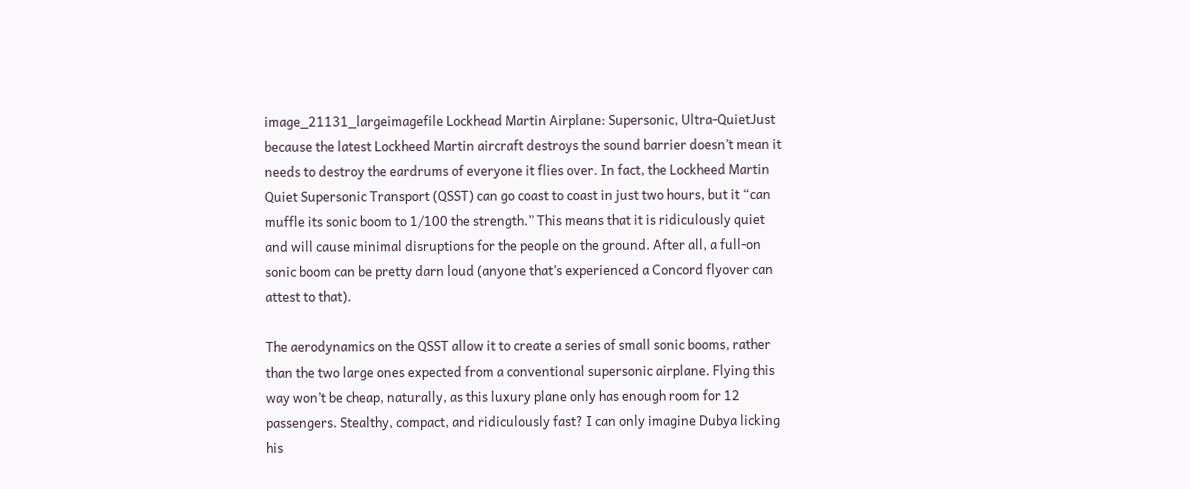image_21131_largeimagefile Lockhead Martin Airplane: Supersonic, Ultra-QuietJust because the latest Lockheed Martin aircraft destroys the sound barrier doesn’t mean it needs to destroy the eardrums of everyone it flies over. In fact, the Lockheed Martin Quiet Supersonic Transport (QSST) can go coast to coast in just two hours, but it “can muffle its sonic boom to 1/100 the strength.” This means that it is ridiculously quiet and will cause minimal disruptions for the people on the ground. After all, a full-on sonic boom can be pretty darn loud (anyone that’s experienced a Concord flyover can attest to that).

The aerodynamics on the QSST allow it to create a series of small sonic booms, rather than the two large ones expected from a conventional supersonic airplane. Flying this way won’t be cheap, naturally, as this luxury plane only has enough room for 12 passengers. Stealthy, compact, and ridiculously fast? I can only imagine Dubya licking his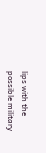lips with the possible military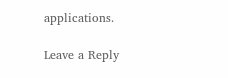applications.

Leave a Reply